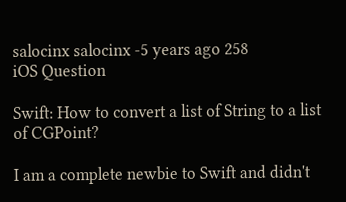salocinx salocinx -5 years ago 258
iOS Question

Swift: How to convert a list of String to a list of CGPoint?

I am a complete newbie to Swift and didn't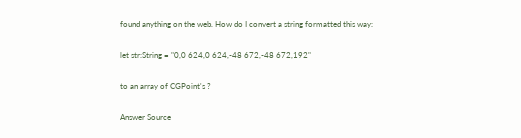found anything on the web. How do I convert a string formatted this way:

let str:String = "0,0 624,0 624,-48 672,-48 672,192"

to an array of CGPoint's ?

Answer Source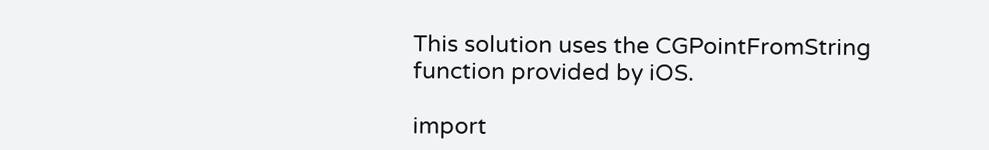This solution uses the CGPointFromString function provided by iOS.

import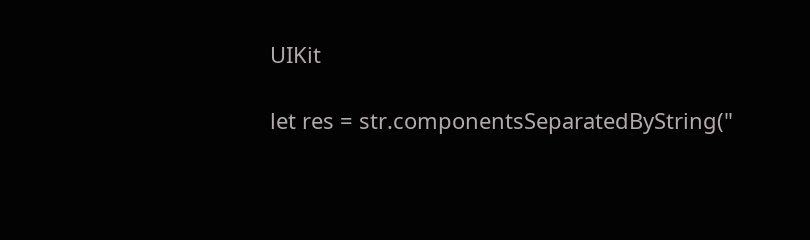UIKit

let res = str.componentsSeparatedByString("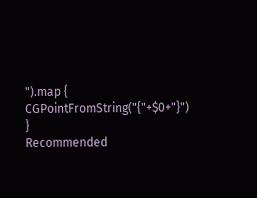").map { CGPointFromString("{"+$0+"}") }
Recommended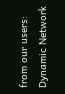from our users: Dynamic Network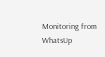Monitoring from WhatsUp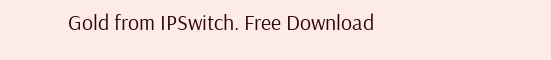Gold from IPSwitch. Free Download